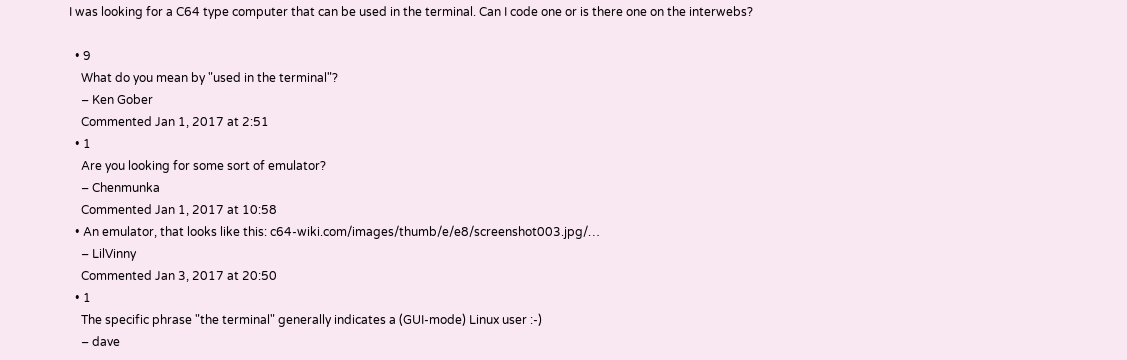I was looking for a C64 type computer that can be used in the terminal. Can I code one or is there one on the interwebs?

  • 9
    What do you mean by "used in the terminal"?
    – Ken Gober
    Commented Jan 1, 2017 at 2:51
  • 1
    Are you looking for some sort of emulator?
    – Chenmunka
    Commented Jan 1, 2017 at 10:58
  • An emulator, that looks like this: c64-wiki.com/images/thumb/e/e8/screenshot003.jpg/…
    – LilVinny
    Commented Jan 3, 2017 at 20:50
  • 1
    The specific phrase "the terminal" generally indicates a (GUI-mode) Linux user :-)
    – dave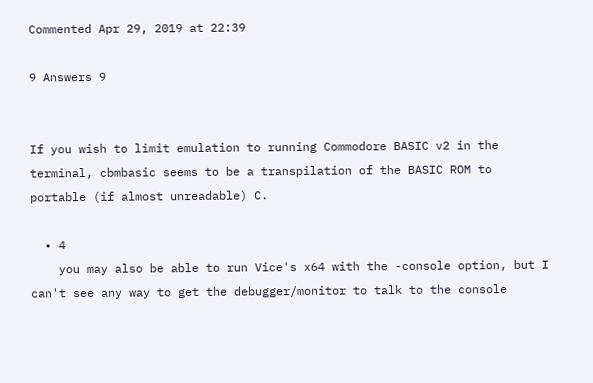Commented Apr 29, 2019 at 22:39

9 Answers 9


If you wish to limit emulation to running Commodore BASIC v2 in the terminal, cbmbasic seems to be a transpilation of the BASIC ROM to portable (if almost unreadable) C.

  • 4
    you may also be able to run Vice's x64 with the -console option, but I can't see any way to get the debugger/monitor to talk to the console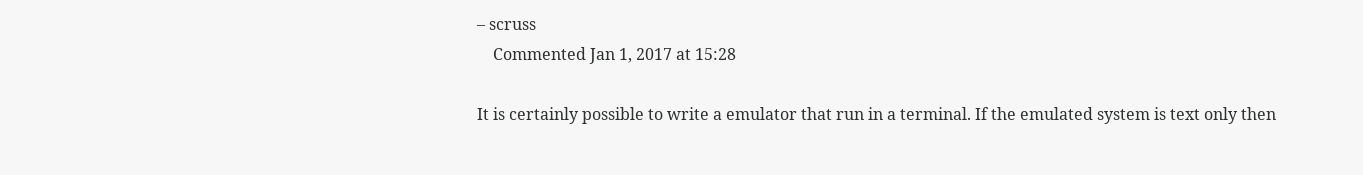– scruss
    Commented Jan 1, 2017 at 15:28

It is certainly possible to write a emulator that run in a terminal. If the emulated system is text only then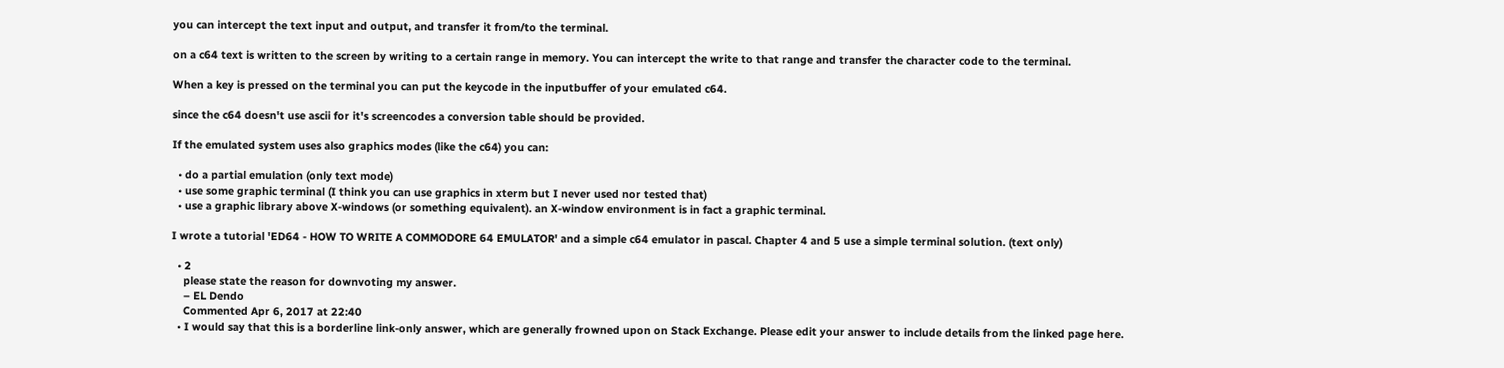you can intercept the text input and output, and transfer it from/to the terminal.

on a c64 text is written to the screen by writing to a certain range in memory. You can intercept the write to that range and transfer the character code to the terminal.

When a key is pressed on the terminal you can put the keycode in the inputbuffer of your emulated c64.

since the c64 doesn't use ascii for it's screencodes a conversion table should be provided.

If the emulated system uses also graphics modes (like the c64) you can:

  • do a partial emulation (only text mode)
  • use some graphic terminal (I think you can use graphics in xterm but I never used nor tested that)
  • use a graphic library above X-windows (or something equivalent). an X-window environment is in fact a graphic terminal.

I wrote a tutorial 'ED64 - HOW TO WRITE A COMMODORE 64 EMULATOR' and a simple c64 emulator in pascal. Chapter 4 and 5 use a simple terminal solution. (text only)

  • 2
    please state the reason for downvoting my answer.
    – EL Dendo
    Commented Apr 6, 2017 at 22:40
  • I would say that this is a borderline link-only answer, which are generally frowned upon on Stack Exchange. Please edit your answer to include details from the linked page here.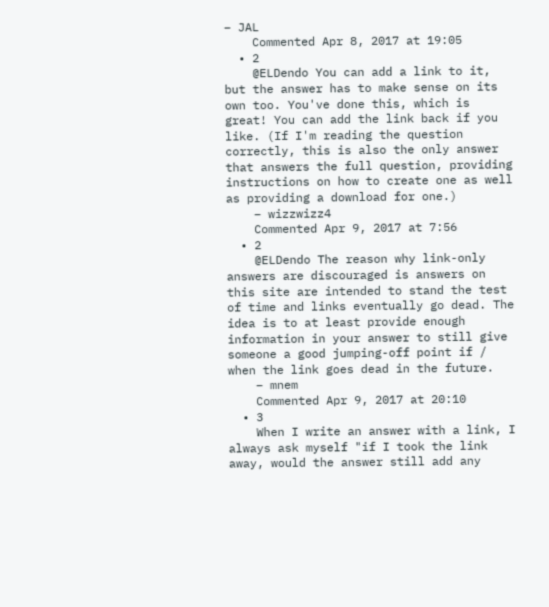– JAL
    Commented Apr 8, 2017 at 19:05
  • 2
    @ELDendo You can add a link to it, but the answer has to make sense on its own too. You've done this, which is great! You can add the link back if you like. (If I'm reading the question correctly, this is also the only answer that answers the full question, providing instructions on how to create one as well as providing a download for one.)
    – wizzwizz4
    Commented Apr 9, 2017 at 7:56
  • 2
    @ELDendo The reason why link-only answers are discouraged is answers on this site are intended to stand the test of time and links eventually go dead. The idea is to at least provide enough information in your answer to still give someone a good jumping-off point if / when the link goes dead in the future.
    – mnem
    Commented Apr 9, 2017 at 20:10
  • 3
    When I write an answer with a link, I always ask myself "if I took the link away, would the answer still add any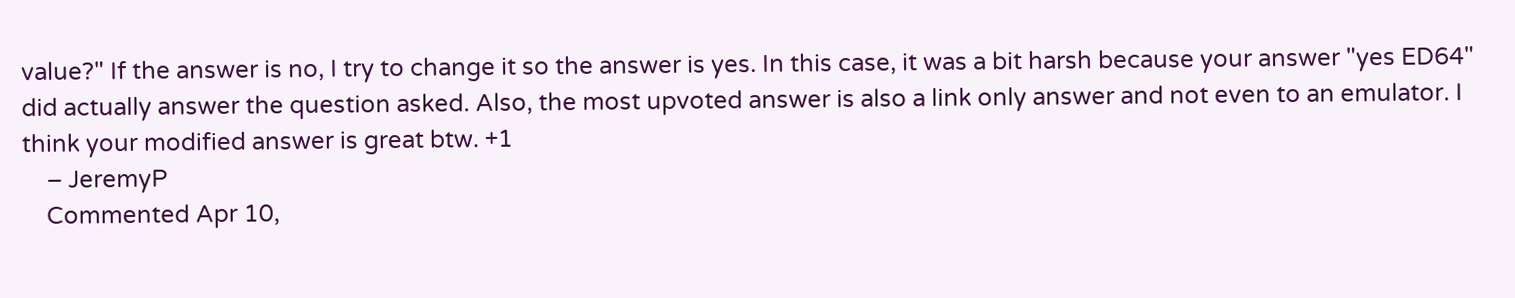value?" If the answer is no, I try to change it so the answer is yes. In this case, it was a bit harsh because your answer "yes ED64" did actually answer the question asked. Also, the most upvoted answer is also a link only answer and not even to an emulator. I think your modified answer is great btw. +1
    – JeremyP
    Commented Apr 10,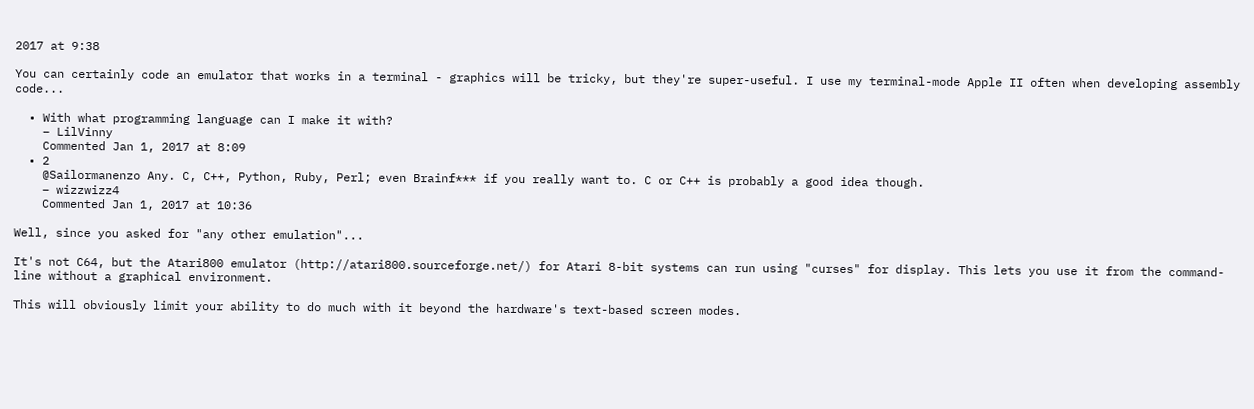2017 at 9:38

You can certainly code an emulator that works in a terminal - graphics will be tricky, but they're super-useful. I use my terminal-mode Apple II often when developing assembly code...

  • With what programming language can I make it with?
    – LilVinny
    Commented Jan 1, 2017 at 8:09
  • 2
    @Sailormanenzo Any. C, C++, Python, Ruby, Perl; even Brainf*** if you really want to. C or C++ is probably a good idea though.
    – wizzwizz4
    Commented Jan 1, 2017 at 10:36

Well, since you asked for "any other emulation"...

It's not C64, but the Atari800 emulator (http://atari800.sourceforge.net/) for Atari 8-bit systems can run using "curses" for display. This lets you use it from the command-line without a graphical environment.

This will obviously limit your ability to do much with it beyond the hardware's text-based screen modes.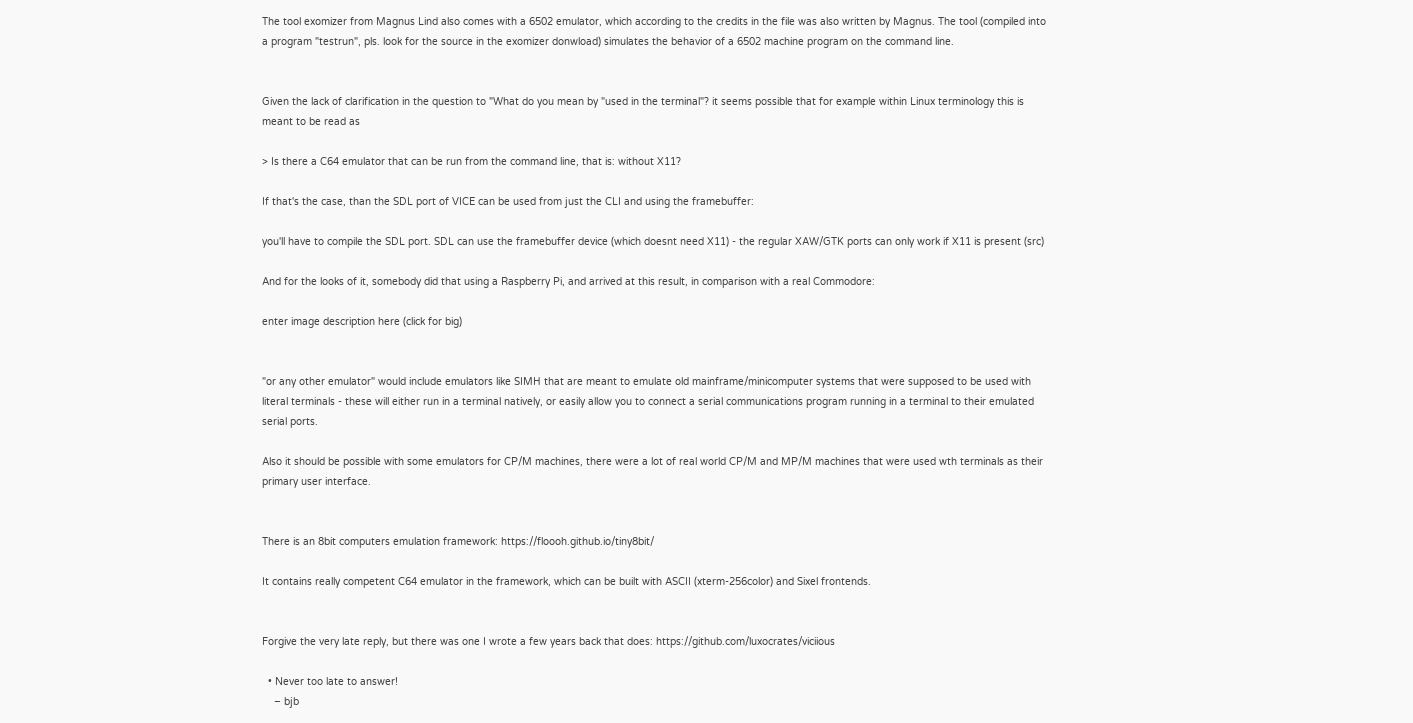The tool exomizer from Magnus Lind also comes with a 6502 emulator, which according to the credits in the file was also written by Magnus. The tool (compiled into a program "testrun", pls. look for the source in the exomizer donwload) simulates the behavior of a 6502 machine program on the command line.


Given the lack of clarification in the question to "What do you mean by "used in the terminal"? it seems possible that for example within Linux terminology this is meant to be read as

> Is there a C64 emulator that can be run from the command line, that is: without X11?

If that's the case, than the SDL port of VICE can be used from just the CLI and using the framebuffer:

you'll have to compile the SDL port. SDL can use the framebuffer device (which doesnt need X11) - the regular XAW/GTK ports can only work if X11 is present (src)

And for the looks of it, somebody did that using a Raspberry Pi, and arrived at this result, in comparison with a real Commodore:

enter image description here (click for big)


"or any other emulator" would include emulators like SIMH that are meant to emulate old mainframe/minicomputer systems that were supposed to be used with literal terminals - these will either run in a terminal natively, or easily allow you to connect a serial communications program running in a terminal to their emulated serial ports.

Also it should be possible with some emulators for CP/M machines, there were a lot of real world CP/M and MP/M machines that were used wth terminals as their primary user interface.


There is an 8bit computers emulation framework: https://floooh.github.io/tiny8bit/

It contains really competent C64 emulator in the framework, which can be built with ASCII (xterm-256color) and Sixel frontends.


Forgive the very late reply, but there was one I wrote a few years back that does: https://github.com/luxocrates/viciious

  • Never too late to answer!
    – bjb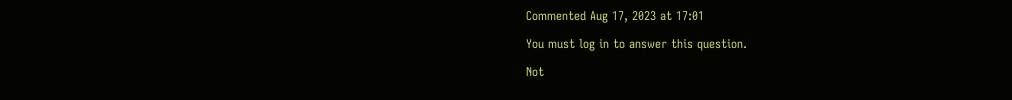Commented Aug 17, 2023 at 17:01

You must log in to answer this question.

Not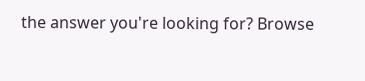the answer you're looking for? Browse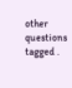other questions tagged .